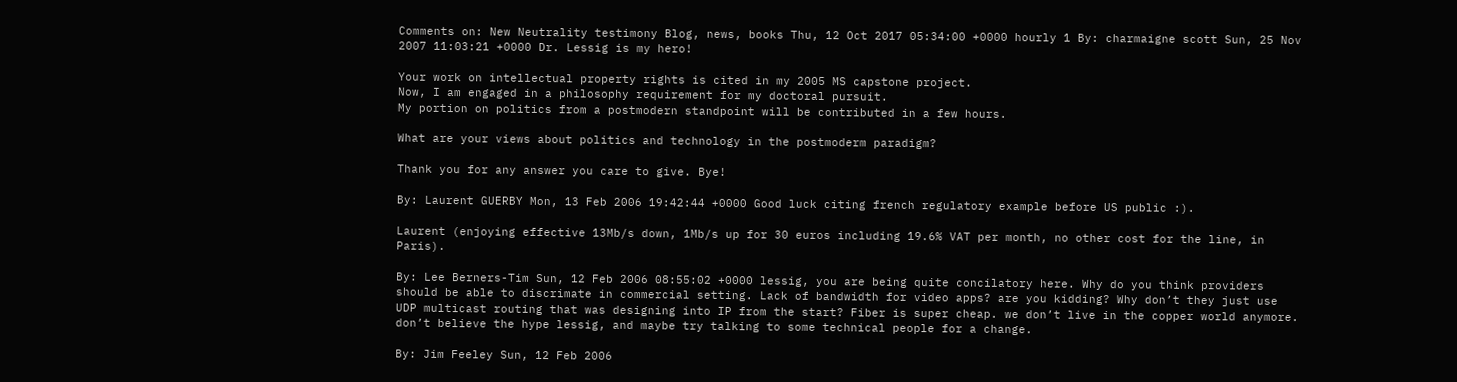Comments on: New Neutrality testimony Blog, news, books Thu, 12 Oct 2017 05:34:00 +0000 hourly 1 By: charmaigne scott Sun, 25 Nov 2007 11:03:21 +0000 Dr. Lessig is my hero!

Your work on intellectual property rights is cited in my 2005 MS capstone project.
Now, I am engaged in a philosophy requirement for my doctoral pursuit.
My portion on politics from a postmodern standpoint will be contributed in a few hours.

What are your views about politics and technology in the postmoderm paradigm?

Thank you for any answer you care to give. Bye!

By: Laurent GUERBY Mon, 13 Feb 2006 19:42:44 +0000 Good luck citing french regulatory example before US public :).

Laurent (enjoying effective 13Mb/s down, 1Mb/s up for 30 euros including 19.6% VAT per month, no other cost for the line, in Paris).

By: Lee Berners-Tim Sun, 12 Feb 2006 08:55:02 +0000 lessig, you are being quite concilatory here. Why do you think providers should be able to discrimate in commercial setting. Lack of bandwidth for video apps? are you kidding? Why don’t they just use UDP multicast routing that was designing into IP from the start? Fiber is super cheap. we don’t live in the copper world anymore. don’t believe the hype lessig, and maybe try talking to some technical people for a change.

By: Jim Feeley Sun, 12 Feb 2006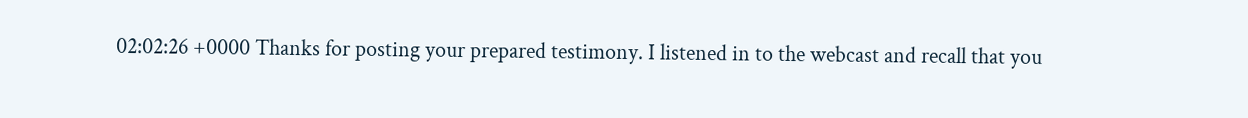02:02:26 +0000 Thanks for posting your prepared testimony. I listened in to the webcast and recall that you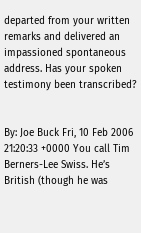departed from your written remarks and delivered an impassioned spontaneous address. Has your spoken testimony been transcribed?


By: Joe Buck Fri, 10 Feb 2006 21:20:33 +0000 You call Tim Berners-Lee Swiss. He’s British (though he was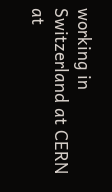working in Switzerland at CERN at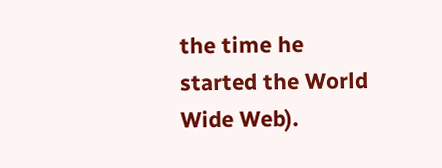the time he started the World Wide Web).